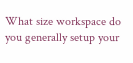What size workspace do you generally setup your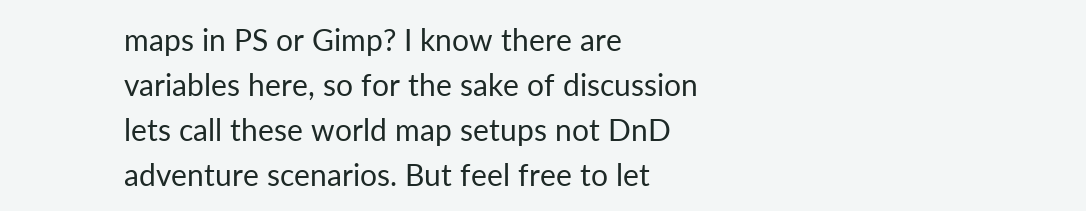maps in PS or Gimp? I know there are variables here, so for the sake of discussion lets call these world map setups not DnD adventure scenarios. But feel free to let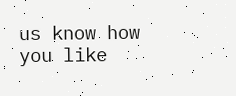us know how you like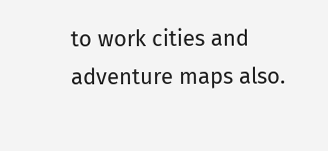to work cities and adventure maps also.